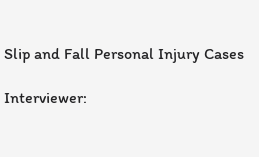Slip and Fall Personal Injury Cases

Interviewer: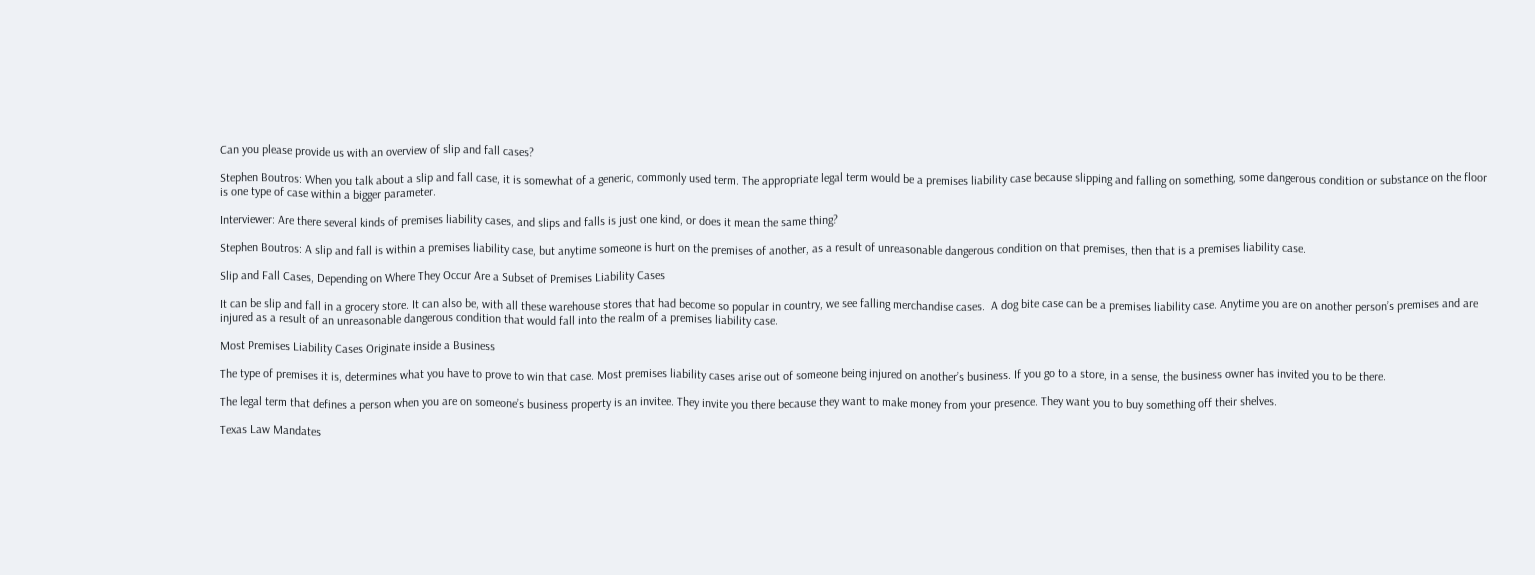Can you please provide us with an overview of slip and fall cases?

Stephen Boutros: When you talk about a slip and fall case, it is somewhat of a generic, commonly used term. The appropriate legal term would be a premises liability case because slipping and falling on something, some dangerous condition or substance on the floor is one type of case within a bigger parameter.

Interviewer: Are there several kinds of premises liability cases, and slips and falls is just one kind, or does it mean the same thing?

Stephen Boutros: A slip and fall is within a premises liability case, but anytime someone is hurt on the premises of another, as a result of unreasonable dangerous condition on that premises, then that is a premises liability case.

Slip and Fall Cases, Depending on Where They Occur Are a Subset of Premises Liability Cases

It can be slip and fall in a grocery store. It can also be, with all these warehouse stores that had become so popular in country, we see falling merchandise cases.  A dog bite case can be a premises liability case. Anytime you are on another person’s premises and are injured as a result of an unreasonable dangerous condition that would fall into the realm of a premises liability case.

Most Premises Liability Cases Originate inside a Business

The type of premises it is, determines what you have to prove to win that case. Most premises liability cases arise out of someone being injured on another’s business. If you go to a store, in a sense, the business owner has invited you to be there.

The legal term that defines a person when you are on someone’s business property is an invitee. They invite you there because they want to make money from your presence. They want you to buy something off their shelves.

Texas Law Mandates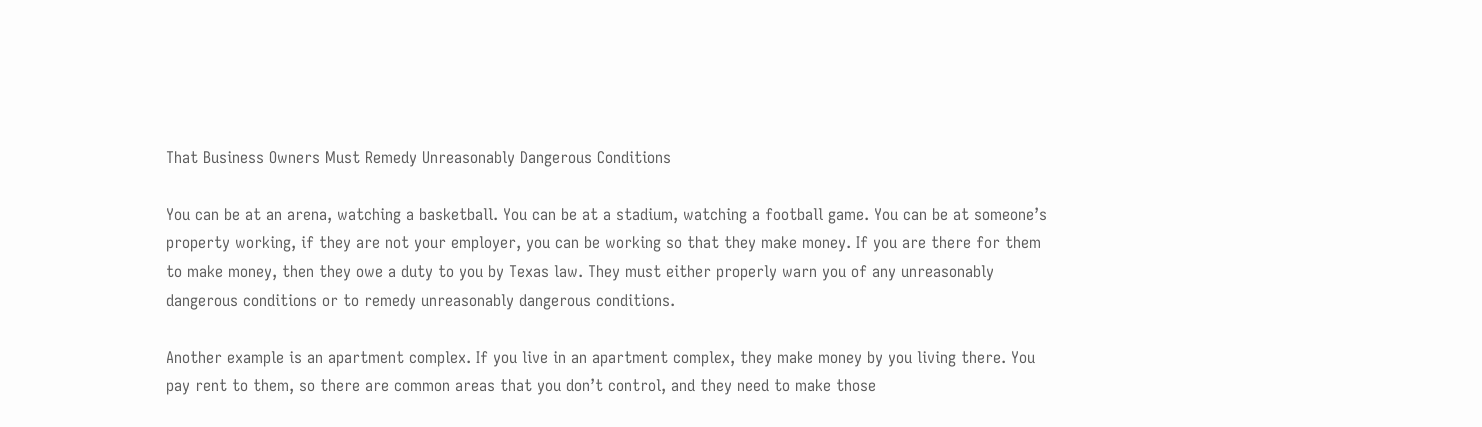That Business Owners Must Remedy Unreasonably Dangerous Conditions

You can be at an arena, watching a basketball. You can be at a stadium, watching a football game. You can be at someone’s property working, if they are not your employer, you can be working so that they make money. If you are there for them to make money, then they owe a duty to you by Texas law. They must either properly warn you of any unreasonably dangerous conditions or to remedy unreasonably dangerous conditions.

Another example is an apartment complex. If you live in an apartment complex, they make money by you living there. You pay rent to them, so there are common areas that you don’t control, and they need to make those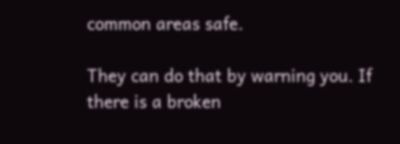common areas safe.

They can do that by warning you. If there is a broken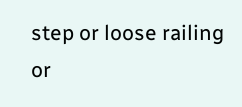step or loose railing or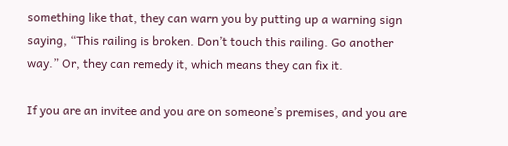something like that, they can warn you by putting up a warning sign saying, “This railing is broken. Don’t touch this railing. Go another way.” Or, they can remedy it, which means they can fix it.

If you are an invitee and you are on someone’s premises, and you are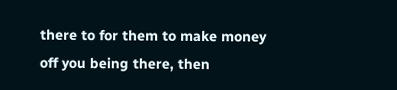there to for them to make money off you being there, then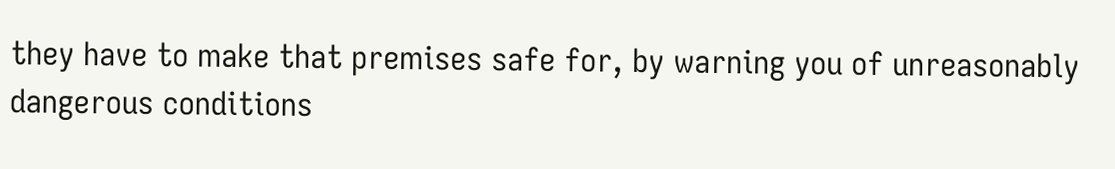they have to make that premises safe for, by warning you of unreasonably dangerous conditions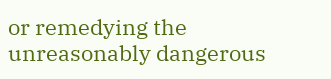or remedying the unreasonably dangerous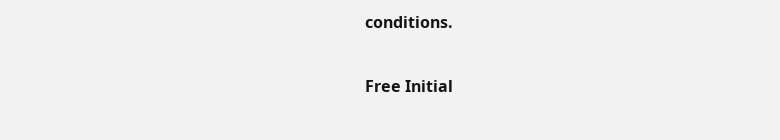conditions.

Free Initial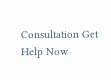Consultation Get Help Now